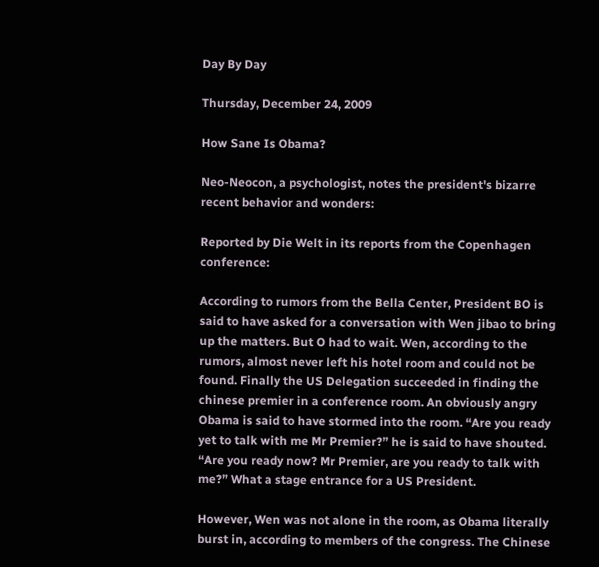Day By Day

Thursday, December 24, 2009

How Sane Is Obama?

Neo-Neocon, a psychologist, notes the president's bizarre recent behavior and wonders:

Reported by Die Welt in its reports from the Copenhagen conference:

According to rumors from the Bella Center, President BO is said to have asked for a conversation with Wen jibao to bring up the matters. But O had to wait. Wen, according to the rumors, almost never left his hotel room and could not be found. Finally the US Delegation succeeded in finding the chinese premier in a conference room. An obviously angry Obama is said to have stormed into the room. “Are you ready yet to talk with me Mr Premier?” he is said to have shouted. “Are you ready now? Mr Premier, are you ready to talk with me?” What a stage entrance for a US President.

However, Wen was not alone in the room, as Obama literally burst in, according to members of the congress. The Chinese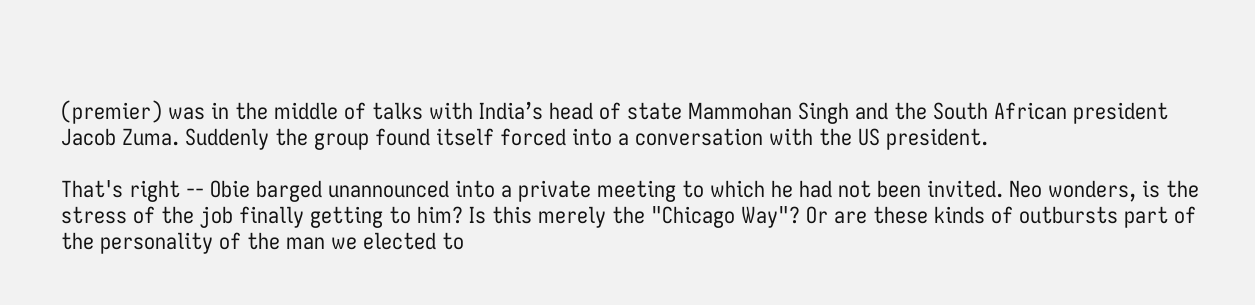(premier) was in the middle of talks with India’s head of state Mammohan Singh and the South African president Jacob Zuma. Suddenly the group found itself forced into a conversation with the US president.

That's right -- Obie barged unannounced into a private meeting to which he had not been invited. Neo wonders, is the stress of the job finally getting to him? Is this merely the "Chicago Way"? Or are these kinds of outbursts part of the personality of the man we elected to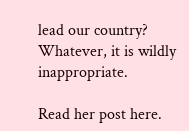lead our country? Whatever, it is wildly inappropriate.

Read her post here.